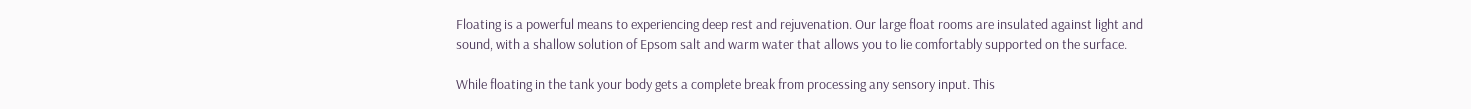Floating is a powerful means to experiencing deep rest and rejuvenation. Our large float rooms are insulated against light and sound, with a shallow solution of Epsom salt and warm water that allows you to lie comfortably supported on the surface.

While floating in the tank your body gets a complete break from processing any sensory input. This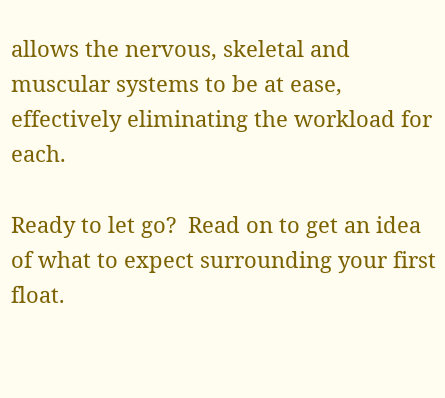allows the nervous, skeletal and muscular systems to be at ease, effectively eliminating the workload for each.

Ready to let go?  Read on to get an idea of what to expect surrounding your first float.